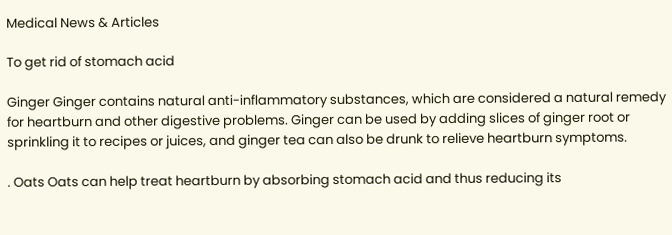Medical News & Articles

To get rid of stomach acid

Ginger Ginger contains natural anti-inflammatory substances, which are considered a natural remedy for heartburn and other digestive problems. Ginger can be used by adding slices of ginger root or sprinkling it to recipes or juices, and ginger tea can also be drunk to relieve heartburn symptoms.

. Oats Oats can help treat heartburn by absorbing stomach acid and thus reducing its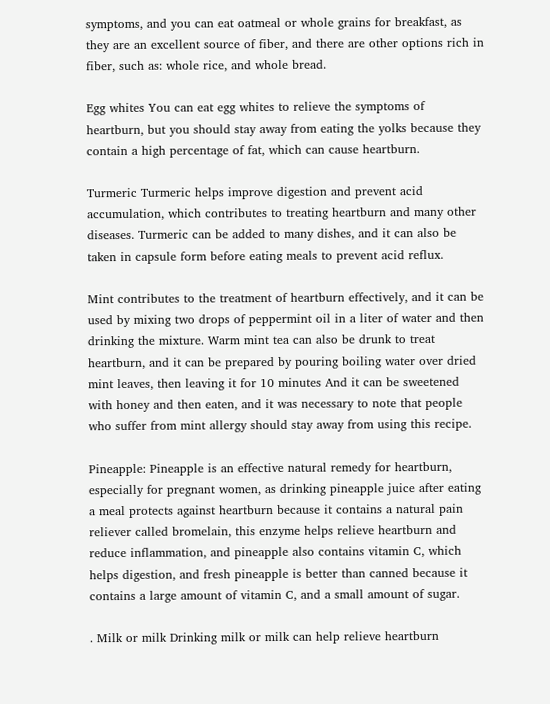symptoms, and you can eat oatmeal or whole grains for breakfast, as they are an excellent source of fiber, and there are other options rich in fiber, such as: whole rice, and whole bread.

Egg whites You can eat egg whites to relieve the symptoms of heartburn, but you should stay away from eating the yolks because they contain a high percentage of fat, which can cause heartburn.

Turmeric Turmeric helps improve digestion and prevent acid accumulation, which contributes to treating heartburn and many other diseases. Turmeric can be added to many dishes, and it can also be taken in capsule form before eating meals to prevent acid reflux.

Mint contributes to the treatment of heartburn effectively, and it can be used by mixing two drops of peppermint oil in a liter of water and then drinking the mixture. Warm mint tea can also be drunk to treat heartburn, and it can be prepared by pouring boiling water over dried mint leaves, then leaving it for 10 minutes And it can be sweetened with honey and then eaten, and it was necessary to note that people who suffer from mint allergy should stay away from using this recipe.

Pineapple: Pineapple is an effective natural remedy for heartburn, especially for pregnant women, as drinking pineapple juice after eating a meal protects against heartburn because it contains a natural pain reliever called bromelain, this enzyme helps relieve heartburn and reduce inflammation, and pineapple also contains vitamin C, which helps digestion, and fresh pineapple is better than canned because it contains a large amount of vitamin C, and a small amount of sugar.

. Milk or milk Drinking milk or milk can help relieve heartburn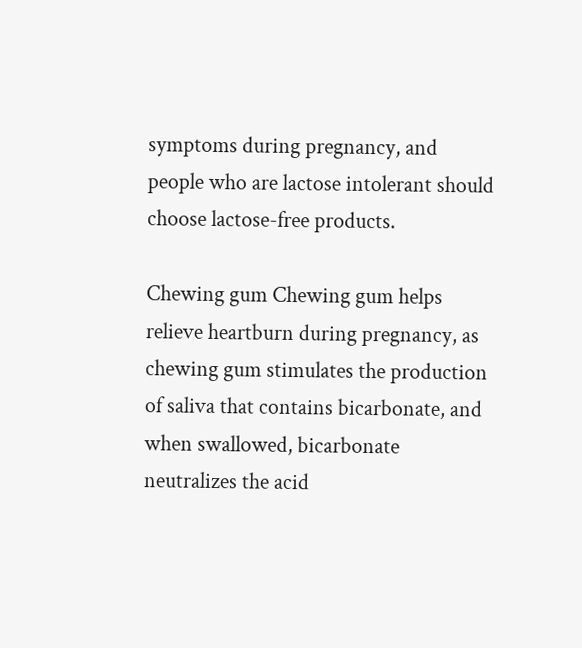symptoms during pregnancy, and people who are lactose intolerant should choose lactose-free products.

Chewing gum Chewing gum helps relieve heartburn during pregnancy, as chewing gum stimulates the production of saliva that contains bicarbonate, and when swallowed, bicarbonate neutralizes the acid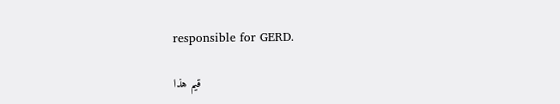responsible for GERD.

قيم هذا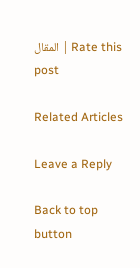المقال | Rate this post

Related Articles

Leave a Reply

Back to top button